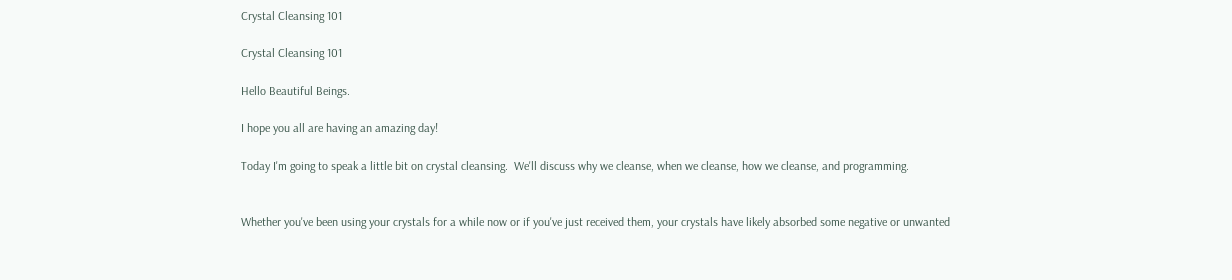Crystal Cleansing 101

Crystal Cleansing 101

Hello Beautiful Beings.

I hope you all are having an amazing day!

Today I'm going to speak a little bit on crystal cleansing.  We'll discuss why we cleanse, when we cleanse, how we cleanse, and programming.


Whether you've been using your crystals for a while now or if you've just received them, your crystals have likely absorbed some negative or unwanted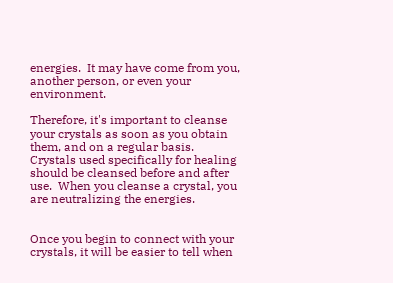energies.  It may have come from you, another person, or even your environment.

Therefore, it's important to cleanse your crystals as soon as you obtain them, and on a regular basis. Crystals used specifically for healing should be cleansed before and after use.  When you cleanse a crystal, you are neutralizing the energies.


Once you begin to connect with your crystals, it will be easier to tell when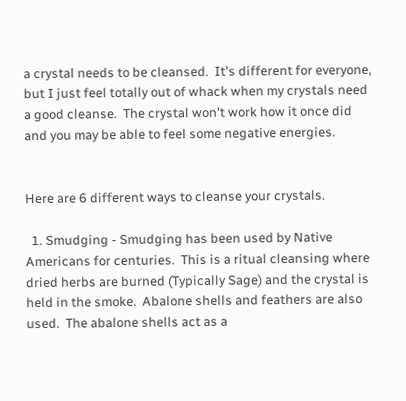a crystal needs to be cleansed.  It's different for everyone, but I just feel totally out of whack when my crystals need a good cleanse.  The crystal won't work how it once did and you may be able to feel some negative energies.


Here are 6 different ways to cleanse your crystals.

  1. Smudging - Smudging has been used by Native Americans for centuries.  This is a ritual cleansing where dried herbs are burned (Typically Sage) and the crystal is held in the smoke.  Abalone shells and feathers are also used.  The abalone shells act as a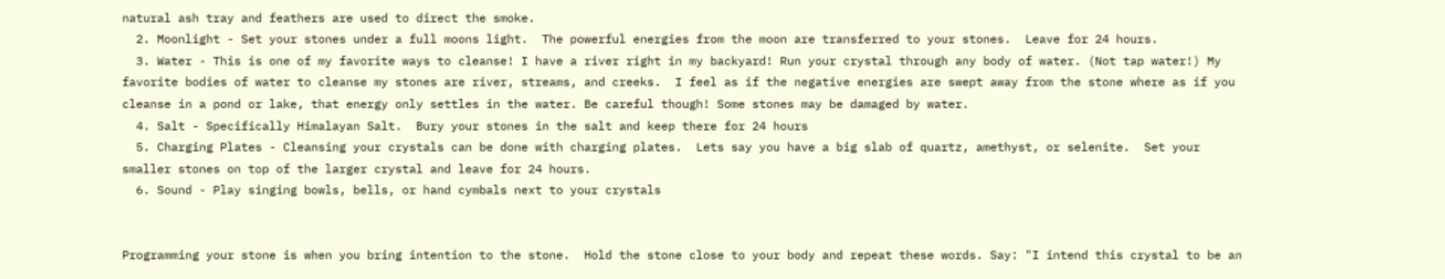natural ash tray and feathers are used to direct the smoke.
  2. Moonlight - Set your stones under a full moons light.  The powerful energies from the moon are transferred to your stones.  Leave for 24 hours.
  3. Water - This is one of my favorite ways to cleanse! I have a river right in my backyard! Run your crystal through any body of water. (Not tap water!) My favorite bodies of water to cleanse my stones are river, streams, and creeks.  I feel as if the negative energies are swept away from the stone where as if you cleanse in a pond or lake, that energy only settles in the water. Be careful though! Some stones may be damaged by water.
  4. Salt - Specifically Himalayan Salt.  Bury your stones in the salt and keep there for 24 hours
  5. Charging Plates - Cleansing your crystals can be done with charging plates.  Lets say you have a big slab of quartz, amethyst, or selenite.  Set your smaller stones on top of the larger crystal and leave for 24 hours.
  6. Sound - Play singing bowls, bells, or hand cymbals next to your crystals


Programming your stone is when you bring intention to the stone.  Hold the stone close to your body and repeat these words. Say: "I intend this crystal to be an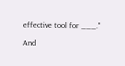effective tool for ___."

And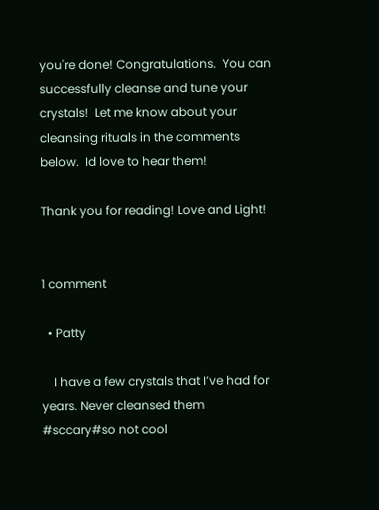you're done! Congratulations.  You can successfully cleanse and tune your crystals!  Let me know about your cleansing rituals in the comments below.  Id love to hear them!

Thank you for reading! Love and Light!


1 comment

  • Patty

    I have a few crystals that I’ve had for years. Never cleansed them #sccary#so not cool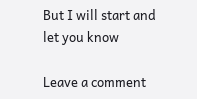But I will start and let you know

Leave a comment